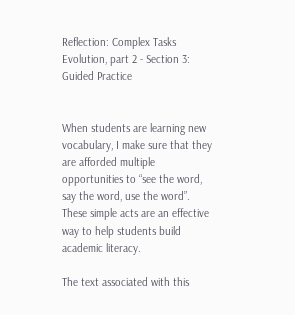Reflection: Complex Tasks Evolution, part 2 - Section 3: Guided Practice


When students are learning new vocabulary, I make sure that they are afforded multiple opportunities to “see the word, say the word, use the word”.  These simple acts are an effective way to help students build academic literacy.

The text associated with this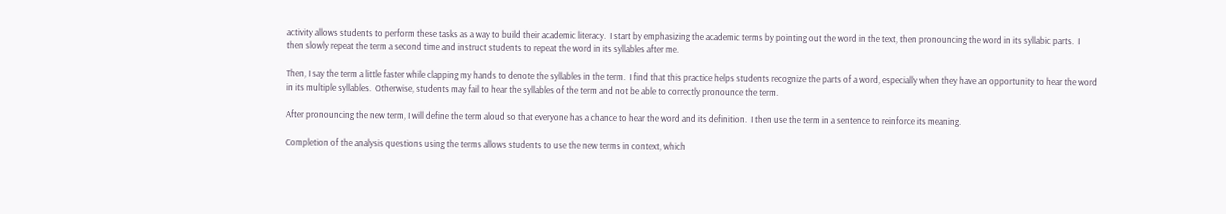activity allows students to perform these tasks as a way to build their academic literacy.  I start by emphasizing the academic terms by pointing out the word in the text, then pronouncing the word in its syllabic parts.  I then slowly repeat the term a second time and instruct students to repeat the word in its syllables after me.

Then, I say the term a little faster while clapping my hands to denote the syllables in the term.  I find that this practice helps students recognize the parts of a word, especially when they have an opportunity to hear the word in its multiple syllables.  Otherwise, students may fail to hear the syllables of the term and not be able to correctly pronounce the term.

After pronouncing the new term, I will define the term aloud so that everyone has a chance to hear the word and its definition.  I then use the term in a sentence to reinforce its meaning.

Completion of the analysis questions using the terms allows students to use the new terms in context, which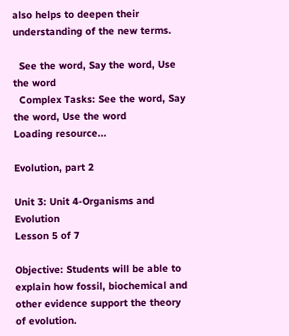also helps to deepen their understanding of the new terms.

  See the word, Say the word, Use the word
  Complex Tasks: See the word, Say the word, Use the word
Loading resource...

Evolution, part 2

Unit 3: Unit 4-Organisms and Evolution
Lesson 5 of 7

Objective: Students will be able to explain how fossil, biochemical and other evidence support the theory of evolution.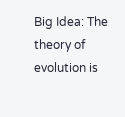Big Idea: The theory of evolution is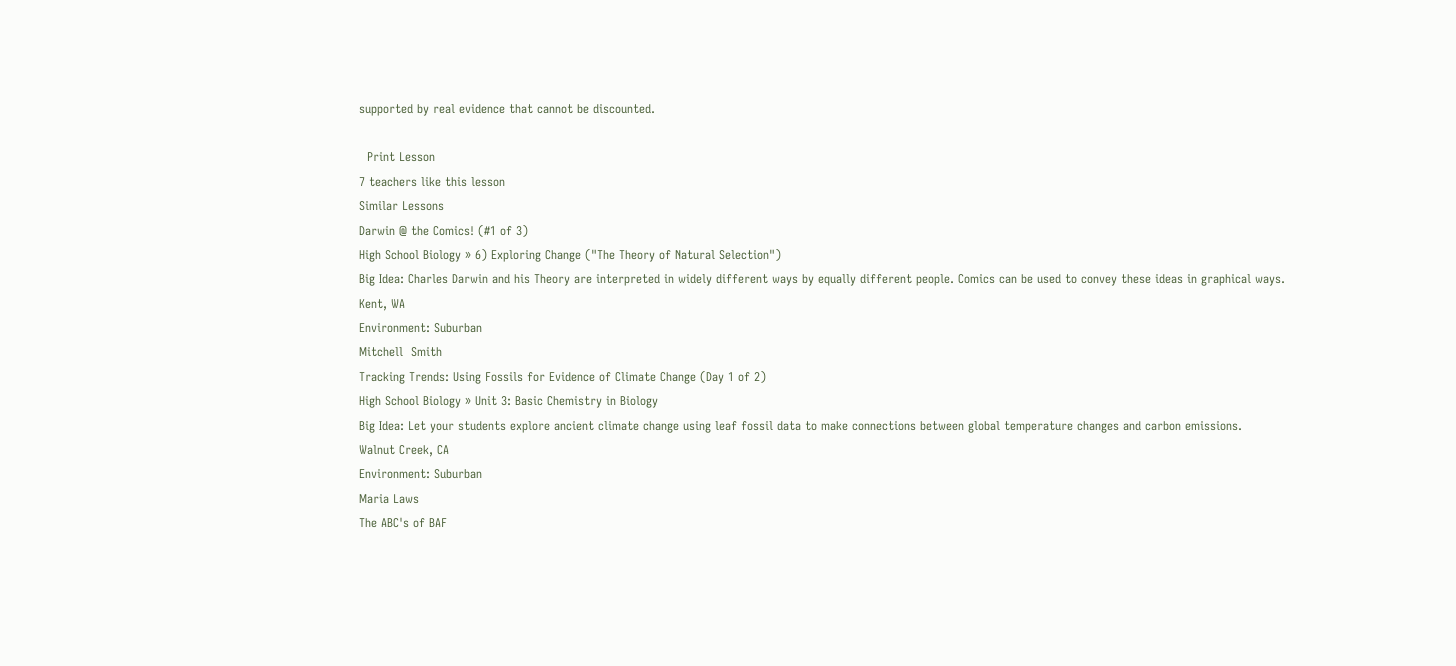supported by real evidence that cannot be discounted.

  Print Lesson
7 teachers like this lesson
Similar Lessons
Darwin @ the Comics! (#1 of 3)
High School Biology » 6) Exploring Change ("The Theory of Natural Selection")
Big Idea: Charles Darwin and his Theory are interpreted in widely different ways by equally different people. Comics can be used to convey these ideas in graphical ways.
Kent, WA
Environment: Suburban
Mitchell  Smith
Tracking Trends: Using Fossils for Evidence of Climate Change (Day 1 of 2)
High School Biology » Unit 3: Basic Chemistry in Biology
Big Idea: Let your students explore ancient climate change using leaf fossil data to make connections between global temperature changes and carbon emissions.
Walnut Creek, CA
Environment: Suburban
Maria Laws
The ABC's of BAF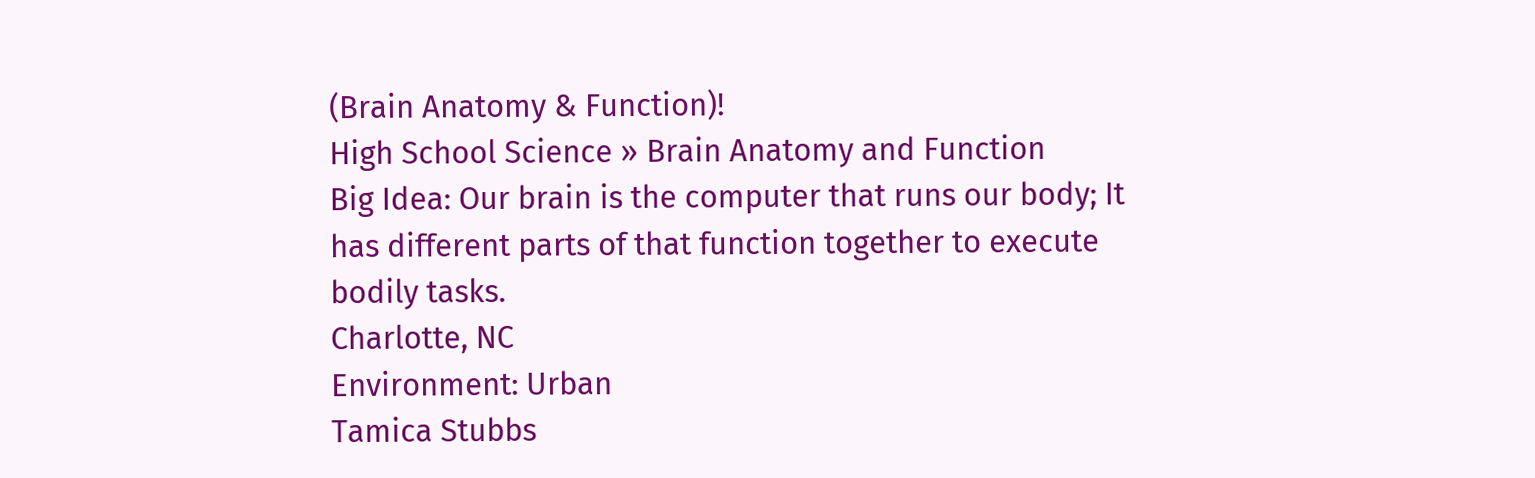(Brain Anatomy & Function)!
High School Science » Brain Anatomy and Function
Big Idea: Our brain is the computer that runs our body; It has different parts of that function together to execute bodily tasks.
Charlotte, NC
Environment: Urban
Tamica Stubbs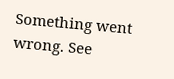Something went wrong. See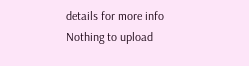details for more info
Nothing to upload